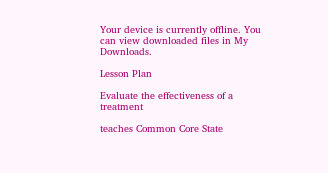Your device is currently offline. You can view downloaded files in My Downloads.

Lesson Plan

Evaluate the effectiveness of a treatment

teaches Common Core State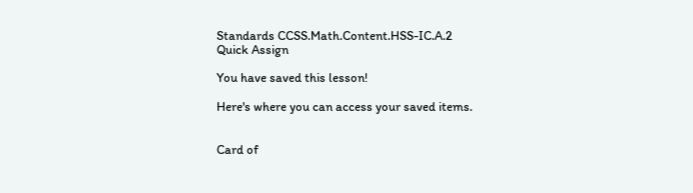Standards CCSS.Math.Content.HSS-IC.A.2
Quick Assign

You have saved this lesson!

Here's where you can access your saved items.


Card of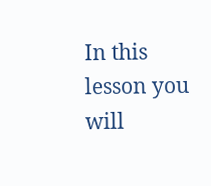In this lesson you will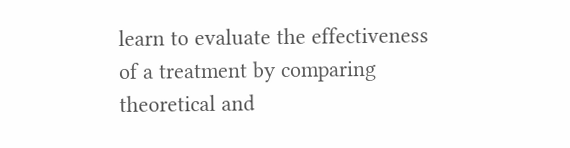learn to evaluate the effectiveness of a treatment by comparing theoretical and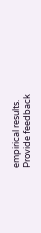empirical results.
Provide feedback